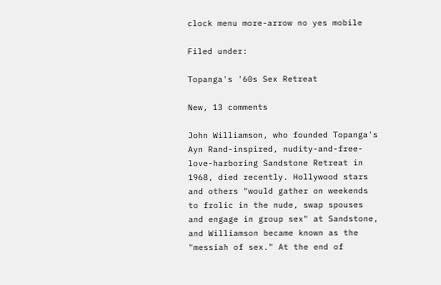clock menu more-arrow no yes mobile

Filed under:

Topanga's '60s Sex Retreat

New, 13 comments

John Williamson, who founded Topanga's Ayn Rand-inspired, nudity-and-free-love-harboring Sandstone Retreat in 1968, died recently. Hollywood stars and others "would gather on weekends to frolic in the nude, swap spouses and engage in group sex" at Sandstone, and Williamson became known as the "messiah of sex." At the end of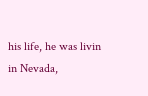his life, he was livin in Nevada,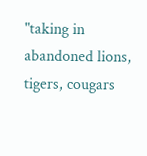"taking in abandoned lions, tigers, cougars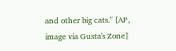and other big cats." [AP, image via Gusta's Zone]